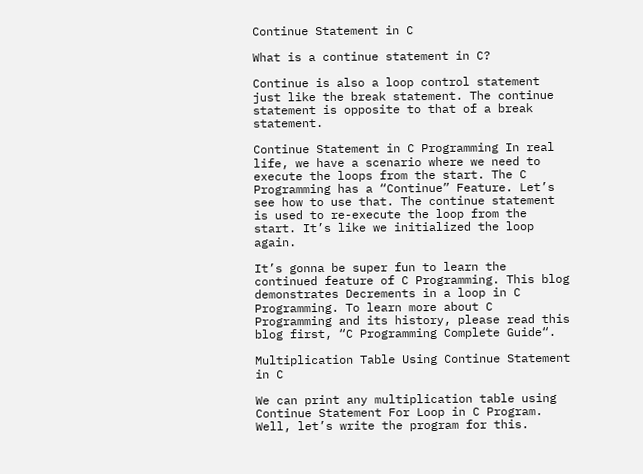Continue Statement in C

What is a continue statement in C?

Continue is also a loop control statement just like the break statement. The continue statement is opposite to that of a break statement.

Continue Statement in C Programming In real life, we have a scenario where we need to execute the loops from the start. The C Programming has a “Continue” Feature. Let’s see how to use that. The continue statement is used to re-execute the loop from the start. It’s like we initialized the loop again.

It’s gonna be super fun to learn the continued feature of C Programming. This blog demonstrates Decrements in a loop in C Programming. To learn more about C Programming and its history, please read this blog first, “C Programming Complete Guide“.

Multiplication Table Using Continue Statement in C

We can print any multiplication table using Continue Statement For Loop in C Program. Well, let’s write the program for this.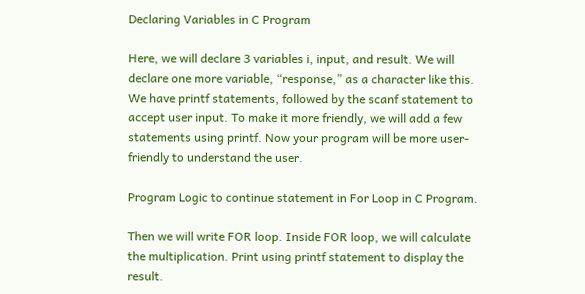Declaring Variables in C Program

Here, we will declare 3 variables i, input, and result. We will declare one more variable, “response,” as a character like this. We have printf statements, followed by the scanf statement to accept user input. To make it more friendly, we will add a few statements using printf. Now your program will be more user-friendly to understand the user.

Program Logic to continue statement in For Loop in C Program.

Then we will write FOR loop. Inside FOR loop, we will calculate the multiplication. Print using printf statement to display the result.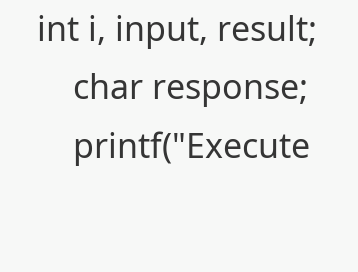int i, input, result;
    char response;
    printf("Execute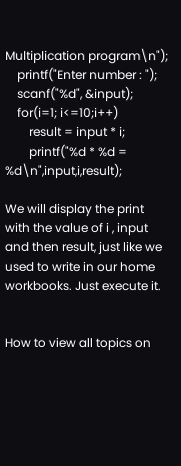Multiplication program\n");
    printf("Enter number : ");
    scanf("%d", &input);
    for(i=1; i<=10;i++)
        result = input * i;
        printf("%d * %d = %d\n",input,i,result);

We will display the print with the value of i , input and then result, just like we used to write in our home workbooks. Just execute it.


How to view all topics on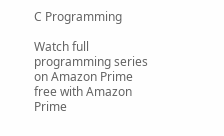C Programming

Watch full programming series on Amazon Prime free with Amazon Prime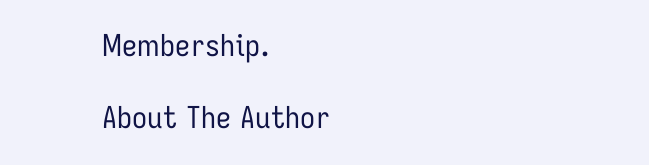Membership.

About The Author